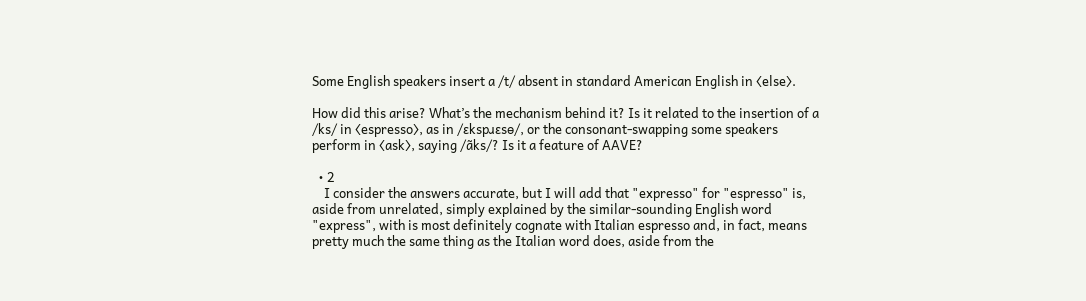Some English speakers insert a /t/ absent in standard American English in ⟨else⟩.

How did this arise? What’s the mechanism behind it? Is it related to the insertion of a /ks/ in ⟨espresso⟩, as in /ɛkspɹɛsɵ/, or the consonant-swapping some speakers perform in ⟨ask⟩, saying /ãks/? Is it a feature of AAVE?

  • 2
    I consider the answers accurate, but I will add that "expresso" for "espresso" is, aside from unrelated, simply explained by the similar-sounding English word "express", with is most definitely cognate with Italian espresso and, in fact, means pretty much the same thing as the Italian word does, aside from the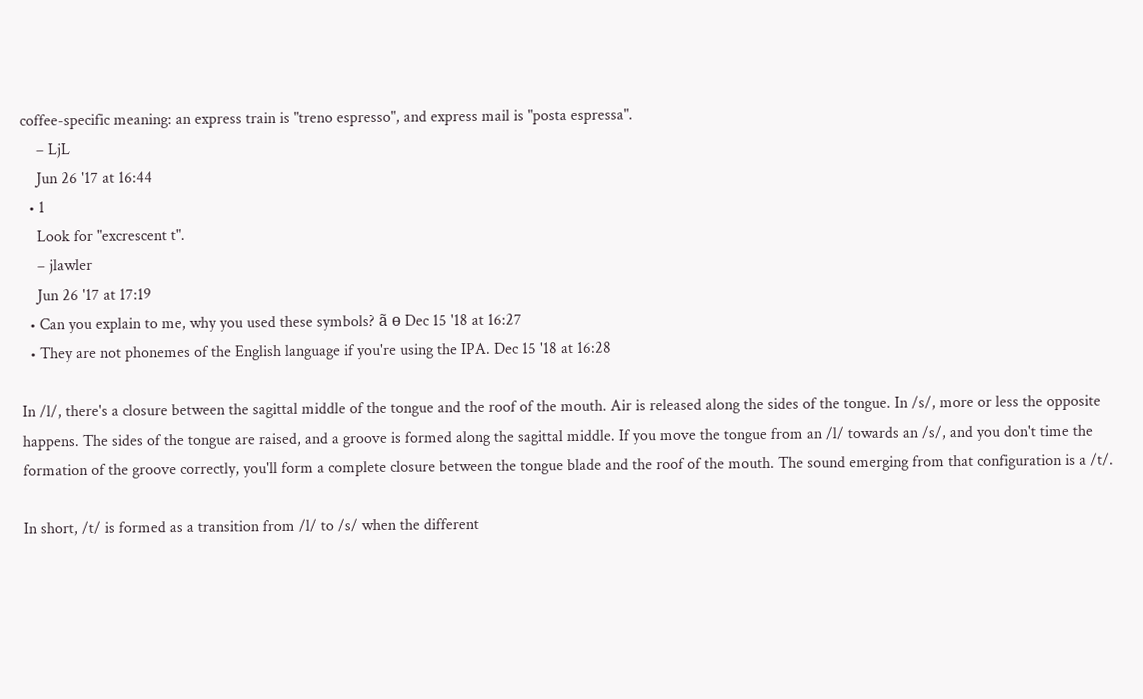coffee-specific meaning: an express train is "treno espresso", and express mail is "posta espressa".
    – LjL
    Jun 26 '17 at 16:44
  • 1
    Look for "excrescent t".
    – jlawler
    Jun 26 '17 at 17:19
  • Can you explain to me, why you used these symbols? ã ɵ Dec 15 '18 at 16:27
  • They are not phonemes of the English language if you're using the IPA. Dec 15 '18 at 16:28

In /l/, there's a closure between the sagittal middle of the tongue and the roof of the mouth. Air is released along the sides of the tongue. In /s/, more or less the opposite happens. The sides of the tongue are raised, and a groove is formed along the sagittal middle. If you move the tongue from an /l/ towards an /s/, and you don't time the formation of the groove correctly, you'll form a complete closure between the tongue blade and the roof of the mouth. The sound emerging from that configuration is a /t/.

In short, /t/ is formed as a transition from /l/ to /s/ when the different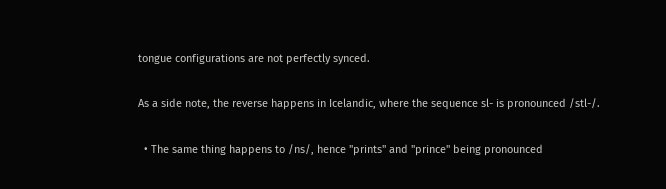tongue configurations are not perfectly synced.

As a side note, the reverse happens in Icelandic, where the sequence sl- is pronounced /stl-/.

  • The same thing happens to /ns/, hence "prints" and "prince" being pronounced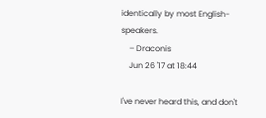identically by most English-speakers.
    – Draconis
    Jun 26 '17 at 18:44

I've never heard this, and don't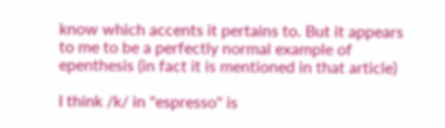know which accents it pertains to. But it appears to me to be a perfectly normal example of epenthesis (in fact it is mentioned in that article)

I think /k/ in "espresso" is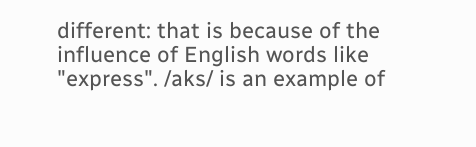different: that is because of the influence of English words like "express". /aks/ is an example of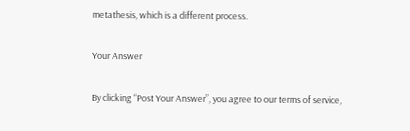metathesis, which is a different process.

Your Answer

By clicking “Post Your Answer”, you agree to our terms of service,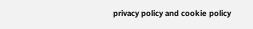privacy policy and cookie policy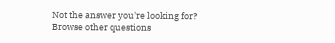Not the answer you're looking for? Browse other questions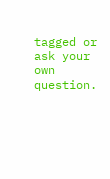tagged or ask your own question.